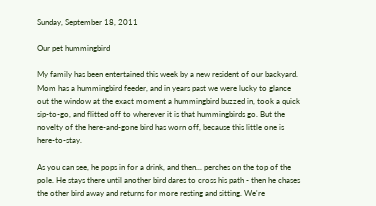Sunday, September 18, 2011

Our pet hummingbird

My family has been entertained this week by a new resident of our backyard. Mom has a hummingbird feeder, and in years past we were lucky to glance out the window at the exact moment a hummingbird buzzed in, took a quick sip-to-go, and flitted off to wherever it is that hummingbirds go. But the novelty of the here-and-gone bird has worn off, because this little one is here-to-stay.

As you can see, he pops in for a drink, and then... perches on the top of the pole. He stays there until another bird dares to cross his path - then he chases the other bird away and returns for more resting and sitting. We're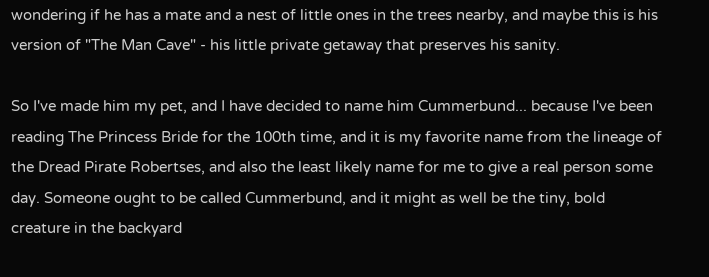wondering if he has a mate and a nest of little ones in the trees nearby, and maybe this is his version of "The Man Cave" - his little private getaway that preserves his sanity.

So I've made him my pet, and I have decided to name him Cummerbund... because I've been reading The Princess Bride for the 100th time, and it is my favorite name from the lineage of the Dread Pirate Robertses, and also the least likely name for me to give a real person some day. Someone ought to be called Cummerbund, and it might as well be the tiny, bold creature in the backyard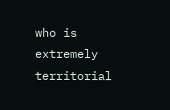who is extremely territorial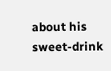about his sweet-drink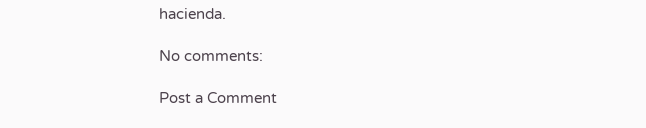hacienda.

No comments:

Post a Comment